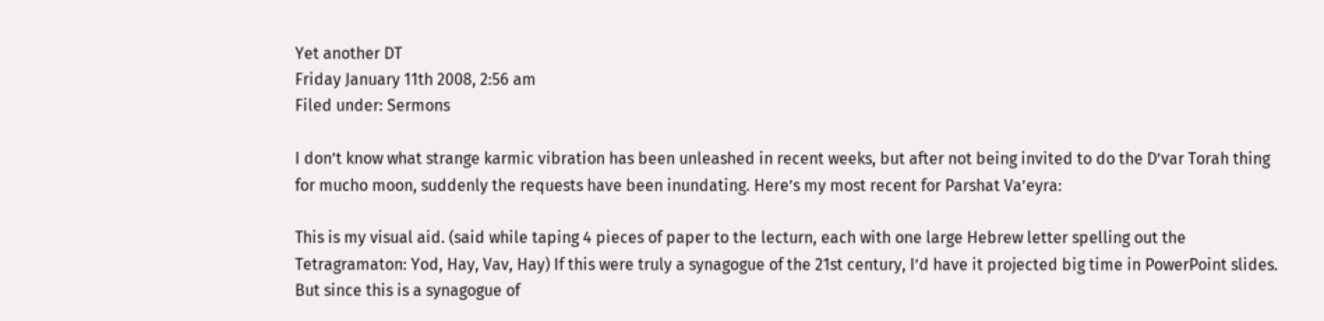Yet another DT
Friday January 11th 2008, 2:56 am
Filed under: Sermons

I don’t know what strange karmic vibration has been unleashed in recent weeks, but after not being invited to do the D’var Torah thing for mucho moon, suddenly the requests have been inundating. Here’s my most recent for Parshat Va’eyra:

This is my visual aid. (said while taping 4 pieces of paper to the lecturn, each with one large Hebrew letter spelling out the Tetragramaton: Yod, Hay, Vav, Hay) If this were truly a synagogue of the 21st century, I’d have it projected big time in PowerPoint slides. But since this is a synagogue of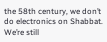the 58th century, we don’t do electronics on Shabbat. We’re still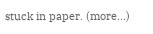stuck in paper. (more…)